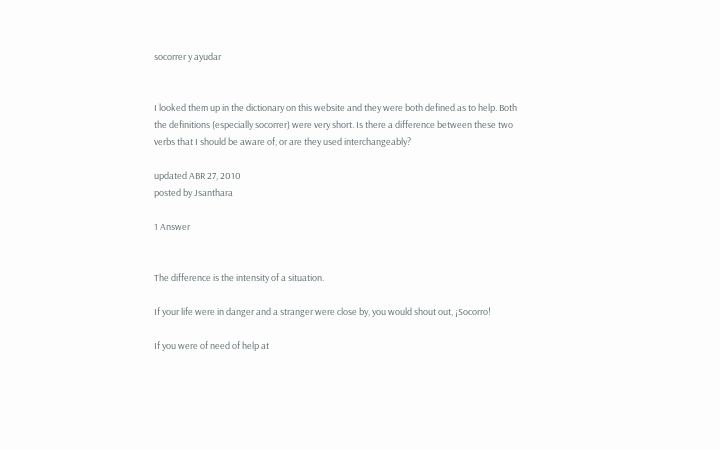socorrer y ayudar


I looked them up in the dictionary on this website and they were both defined as to help. Both the definitions (especially socorrer) were very short. Is there a difference between these two verbs that I should be aware of, or are they used interchangeably?

updated ABR 27, 2010
posted by Jsanthara

1 Answer


The difference is the intensity of a situation.

If your life were in danger and a stranger were close by, you would shout out, ¡Socorro!

If you were of need of help at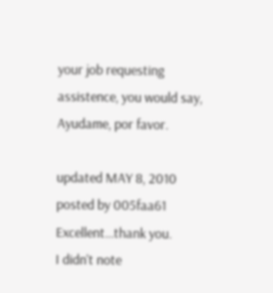your job requesting assistence, you would say, Ayudame, por favor.

updated MAY 8, 2010
posted by 005faa61
Excellent...thank you.
I didn't note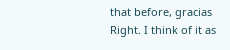that before, gracias
Right. I think of it as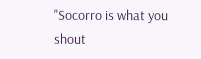"Socorro is what you shout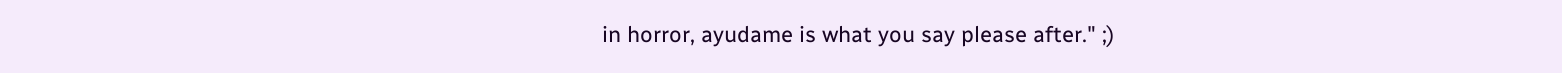in horror, ayudame is what you say please after." ;)